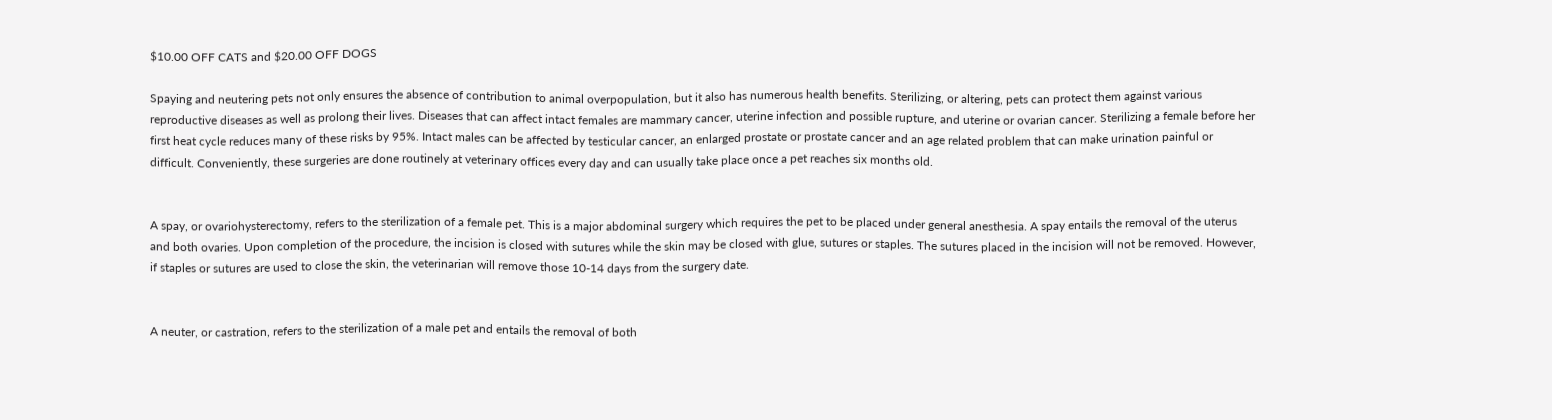$10.00 OFF CATS and $20.00 OFF DOGS

Spaying and neutering pets not only ensures the absence of contribution to animal overpopulation, but it also has numerous health benefits. Sterilizing, or altering, pets can protect them against various reproductive diseases as well as prolong their lives. Diseases that can affect intact females are mammary cancer, uterine infection and possible rupture, and uterine or ovarian cancer. Sterilizing a female before her first heat cycle reduces many of these risks by 95%. Intact males can be affected by testicular cancer, an enlarged prostate or prostate cancer and an age related problem that can make urination painful or difficult. Conveniently, these surgeries are done routinely at veterinary offices every day and can usually take place once a pet reaches six months old.


A spay, or ovariohysterectomy, refers to the sterilization of a female pet. This is a major abdominal surgery which requires the pet to be placed under general anesthesia. A spay entails the removal of the uterus and both ovaries. Upon completion of the procedure, the incision is closed with sutures while the skin may be closed with glue, sutures or staples. The sutures placed in the incision will not be removed. However, if staples or sutures are used to close the skin, the veterinarian will remove those 10-14 days from the surgery date.


A neuter, or castration, refers to the sterilization of a male pet and entails the removal of both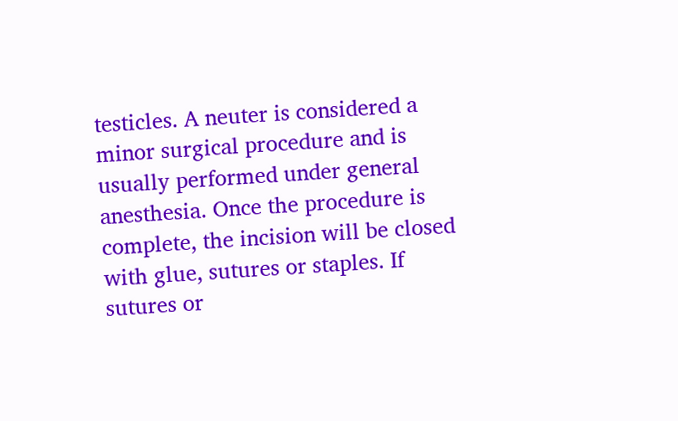testicles. A neuter is considered a minor surgical procedure and is usually performed under general anesthesia. Once the procedure is complete, the incision will be closed with glue, sutures or staples. If sutures or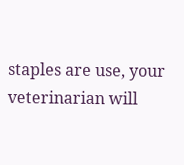staples are use, your veterinarian will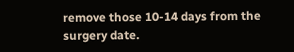remove those 10-14 days from the surgery date.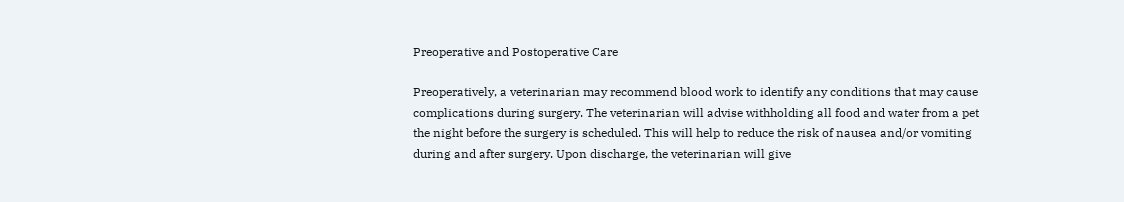Preoperative and Postoperative Care

Preoperatively, a veterinarian may recommend blood work to identify any conditions that may cause complications during surgery. The veterinarian will advise withholding all food and water from a pet the night before the surgery is scheduled. This will help to reduce the risk of nausea and/or vomiting during and after surgery. Upon discharge, the veterinarian will give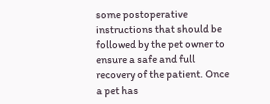some postoperative instructions that should be followed by the pet owner to ensure a safe and full recovery of the patient. Once a pet has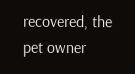recovered, the pet owner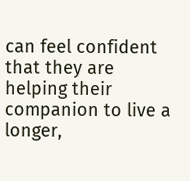can feel confident that they are helping their companion to live a longer,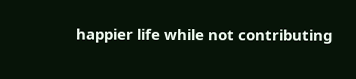happier life while not contributing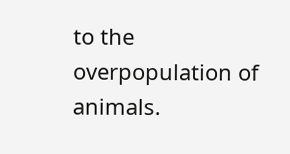to the overpopulation of animals.